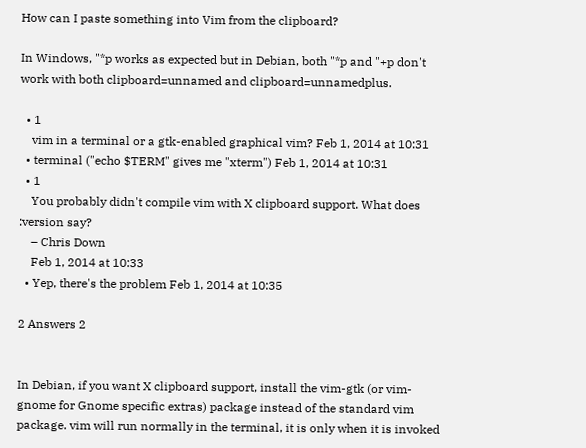How can I paste something into Vim from the clipboard?

In Windows, "*p works as expected but in Debian, both "*p and "+p don't work with both clipboard=unnamed and clipboard=unnamedplus.

  • 1
    vim in a terminal or a gtk-enabled graphical vim? Feb 1, 2014 at 10:31
  • terminal ("echo $TERM" gives me "xterm") Feb 1, 2014 at 10:31
  • 1
    You probably didn't compile vim with X clipboard support. What does :version say?
    – Chris Down
    Feb 1, 2014 at 10:33
  • Yep, there's the problem Feb 1, 2014 at 10:35

2 Answers 2


In Debian, if you want X clipboard support, install the vim-gtk (or vim-gnome for Gnome specific extras) package instead of the standard vim package. vim will run normally in the terminal, it is only when it is invoked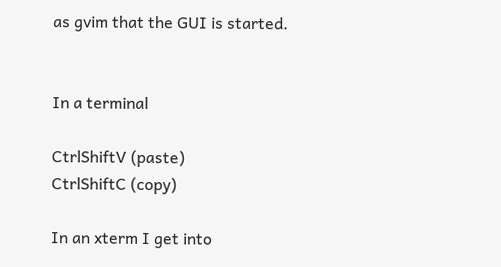as gvim that the GUI is started.


In a terminal

CtrlShiftV (paste)
CtrlShiftC (copy)

In an xterm I get into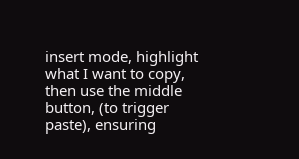insert mode, highlight what I want to copy, then use the middle button, (to trigger paste), ensuring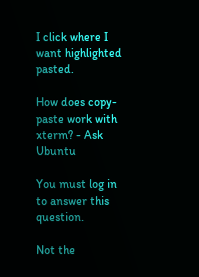I click where I want highlighted pasted.

How does copy-paste work with xterm? - Ask Ubuntu

You must log in to answer this question.

Not the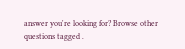answer you're looking for? Browse other questions tagged .